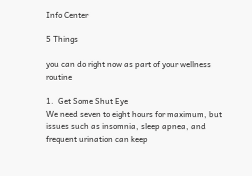Info Center

5 Things

you can do right now as part of your wellness routine

1.  Get Some Shut Eye
We need seven to eight hours for maximum, but issues such as insomnia, sleep apnea, and frequent urination can keep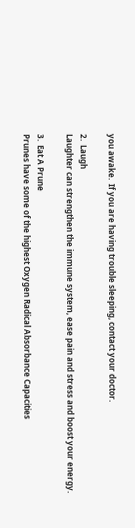you awake.  If you are having trouble sleeping, contact your doctor.

2.  Laugh
Laughter can strengthen the immune system, ease pain and stress and boost your energy.

3.  Eat A Prune
Prunes have some of the highest Oxygen Radical Absorbance Capacities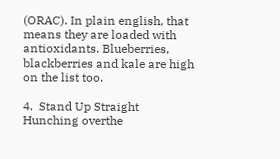(ORAC). In plain english, that means they are loaded with antioxidants. Blueberries, blackberries and kale are high on the list too.

4.  Stand Up Straight
Hunching overthe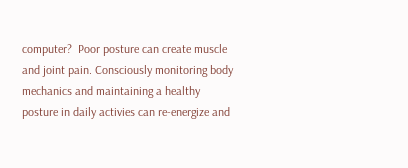computer?  Poor posture can create muscle and joint pain. Consciously monitoring body mechanics and maintaining a healthy posture in daily activies can re-energize and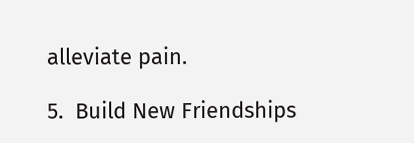alleviate pain.

5.  Build New Friendships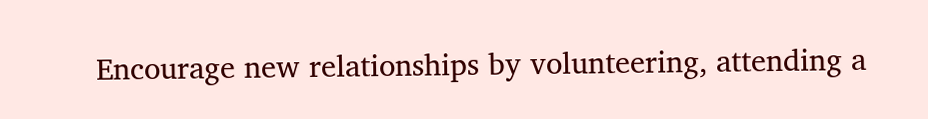Encourage new relationships by volunteering, attending a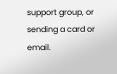support group, or sending a card or email.